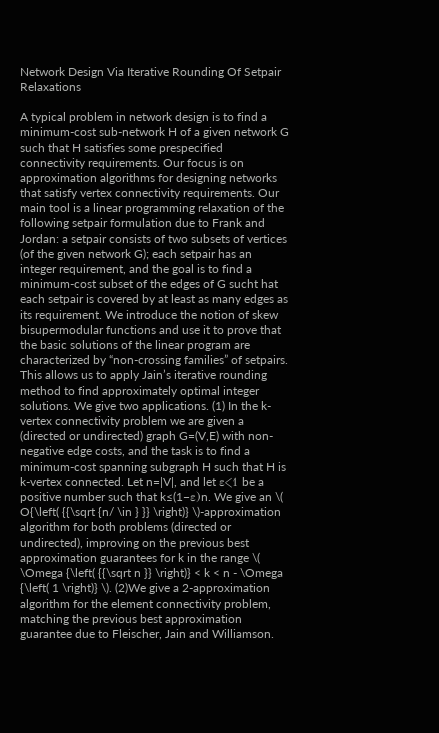Network Design Via Iterative Rounding Of Setpair Relaxations

A typical problem in network design is to find a minimum-cost sub-network H of a given network G such that H satisfies some prespecified connectivity requirements. Our focus is on approximation algorithms for designing networks that satisfy vertex connectivity requirements. Our main tool is a linear programming relaxation of the following setpair formulation due to Frank and Jordan: a setpair consists of two subsets of vertices (of the given network G); each setpair has an integer requirement, and the goal is to find a minimum-cost subset of the edges of G sucht hat each setpair is covered by at least as many edges as its requirement. We introduce the notion of skew bisupermodular functions and use it to prove that the basic solutions of the linear program are characterized by “non-crossing families” of setpairs. This allows us to apply Jain’s iterative rounding method to find approximately optimal integer solutions. We give two applications. (1) In the k-vertex connectivity problem we are given a (directed or undirected) graph G=(V,E) with non-negative edge costs, and the task is to find a minimum-cost spanning subgraph H such that H is k-vertex connected. Let n=|V|, and let ε<1 be a positive number such that k≤(1−ε)n. We give an \( O{\left( {{\sqrt {n/ \in } }} \right)} \)-approximation algorithm for both problems (directed or undirected), improving on the previous best approximation guarantees for k in the range \( \Omega {\left( {{\sqrt n }} \right)} < k < n - \Omega {\left( 1 \right)} \). (2)We give a 2-approximation algorithm for the element connectivity problem, matching the previous best approximation guarantee due to Fleischer, Jain and Williamson.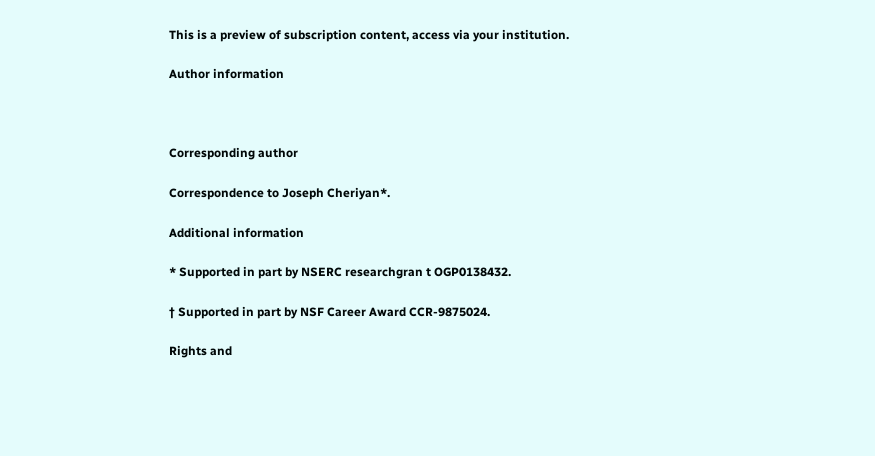This is a preview of subscription content, access via your institution.

Author information



Corresponding author

Correspondence to Joseph Cheriyan*.

Additional information

* Supported in part by NSERC researchgran t OGP0138432.

† Supported in part by NSF Career Award CCR-9875024.

Rights and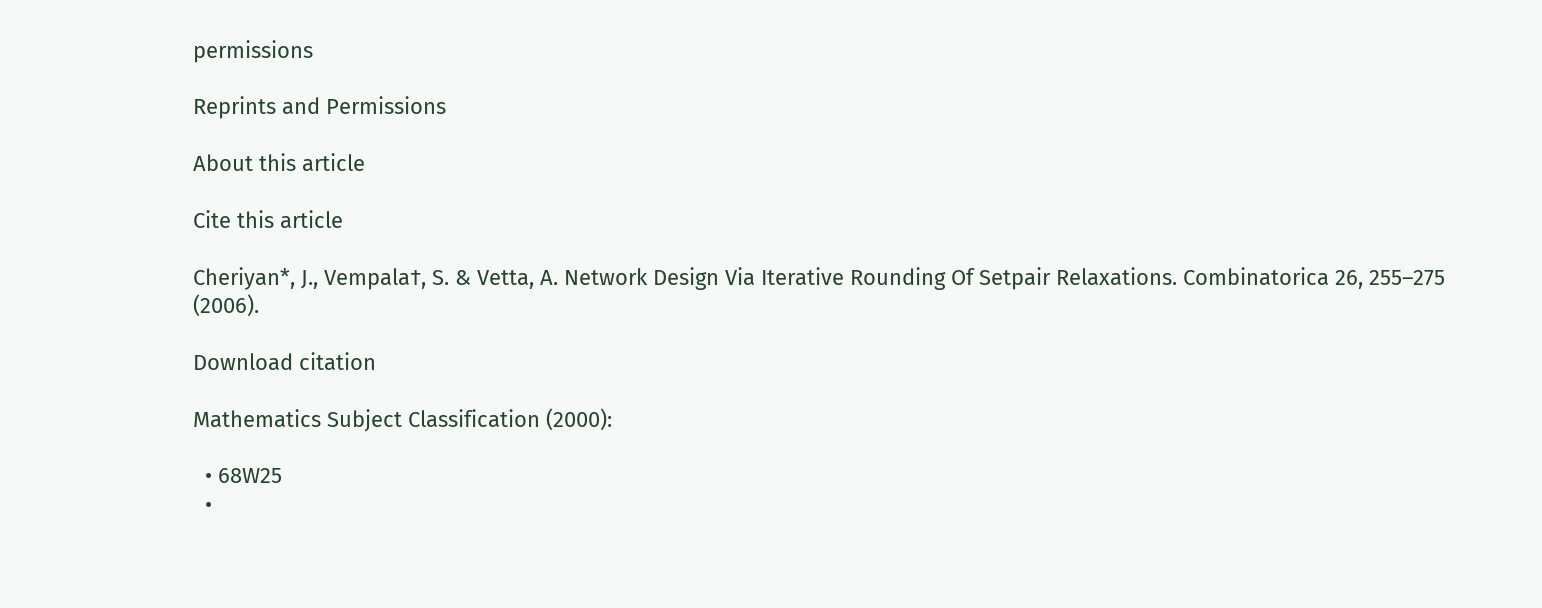permissions

Reprints and Permissions

About this article

Cite this article

Cheriyan*, J., Vempala†, S. & Vetta, A. Network Design Via Iterative Rounding Of Setpair Relaxations. Combinatorica 26, 255–275 (2006).

Download citation

Mathematics Subject Classification (2000):

  • 68W25
  •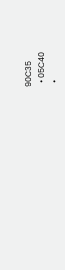90C35
  • 05C40
  •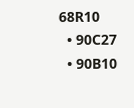68R10
  • 90C27
  • 90B10